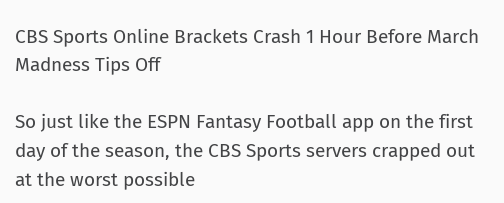CBS Sports Online Brackets Crash 1 Hour Before March Madness Tips Off

So just like the ESPN Fantasy Football app on the first day of the season, the CBS Sports servers crapped out at the worst possible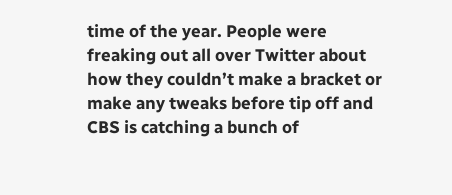time of the year. People were freaking out all over Twitter about how they couldn’t make a bracket or make any tweaks before tip off and CBS is catching a bunch of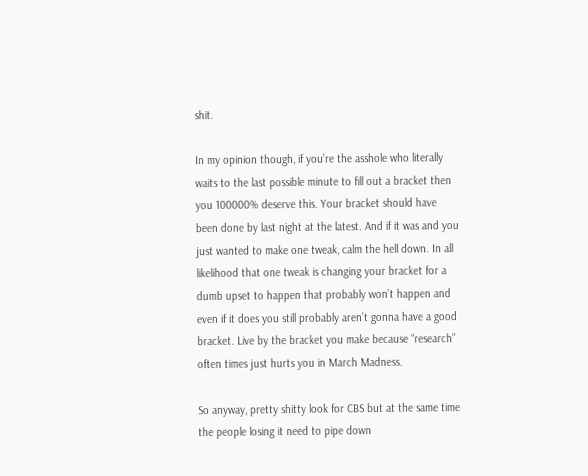shit.

In my opinion though, if you’re the asshole who literally waits to the last possible minute to fill out a bracket then you 100000% deserve this. Your bracket should have been done by last night at the latest. And if it was and you just wanted to make one tweak, calm the hell down. In all likelihood that one tweak is changing your bracket for a dumb upset to happen that probably won’t happen and even if it does you still probably aren’t gonna have a good bracket. Live by the bracket you make because “research” often times just hurts you in March Madness.

So anyway, pretty shitty look for CBS but at the same time the people losing it need to pipe down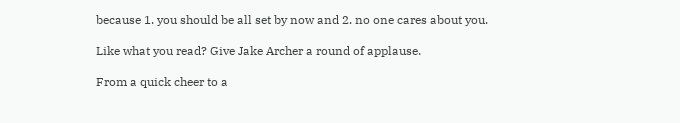because 1. you should be all set by now and 2. no one cares about you.

Like what you read? Give Jake Archer a round of applause.

From a quick cheer to a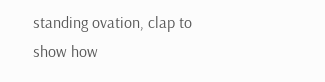standing ovation, clap to show how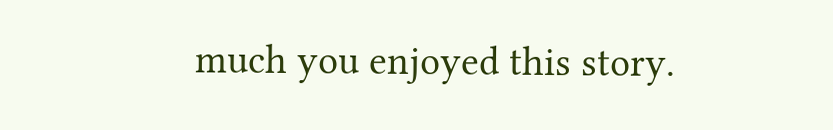much you enjoyed this story.